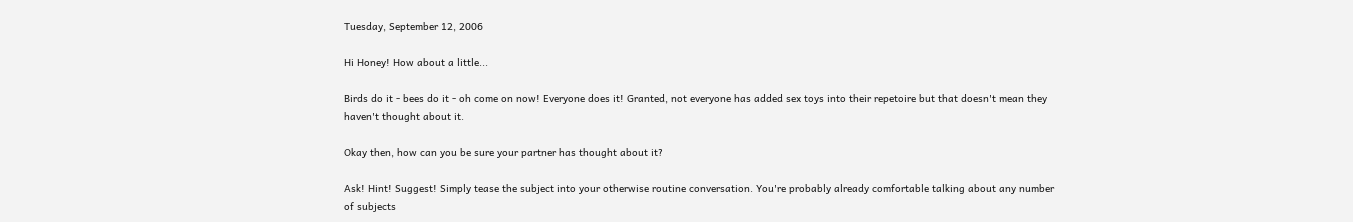Tuesday, September 12, 2006

Hi Honey! How about a little...

Birds do it - bees do it - oh come on now! Everyone does it! Granted, not everyone has added sex toys into their repetoire but that doesn't mean they haven't thought about it.

Okay then, how can you be sure your partner has thought about it?

Ask! Hint! Suggest! Simply tease the subject into your otherwise routine conversation. You're probably already comfortable talking about any number of subjects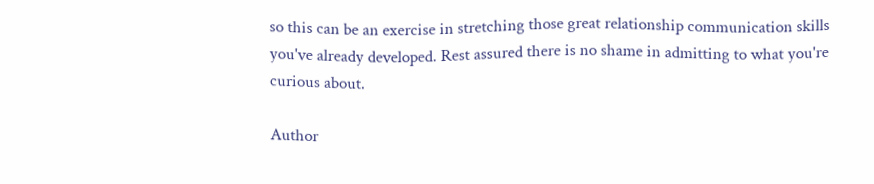so this can be an exercise in stretching those great relationship communication skills you've already developed. Rest assured there is no shame in admitting to what you're curious about.

Author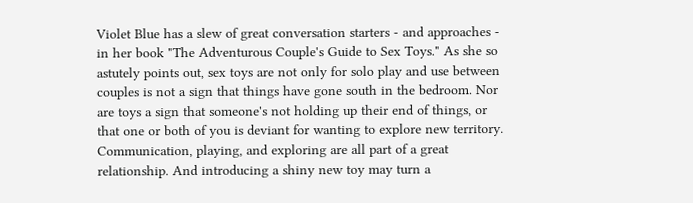Violet Blue has a slew of great conversation starters - and approaches - in her book "The Adventurous Couple's Guide to Sex Toys." As she so astutely points out, sex toys are not only for solo play and use between couples is not a sign that things have gone south in the bedroom. Nor are toys a sign that someone's not holding up their end of things, or that one or both of you is deviant for wanting to explore new territory. Communication, playing, and exploring are all part of a great relationship. And introducing a shiny new toy may turn a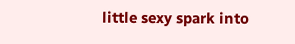little sexy spark into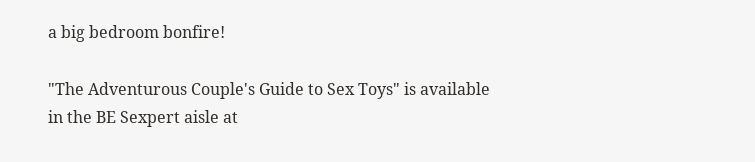a big bedroom bonfire!

"The Adventurous Couple's Guide to Sex Toys" is available in the BE Sexpert aisle at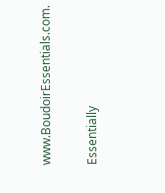www.BoudoirEssentials.com.

Essentially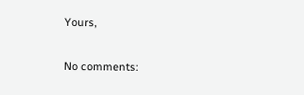Yours,

No comments: